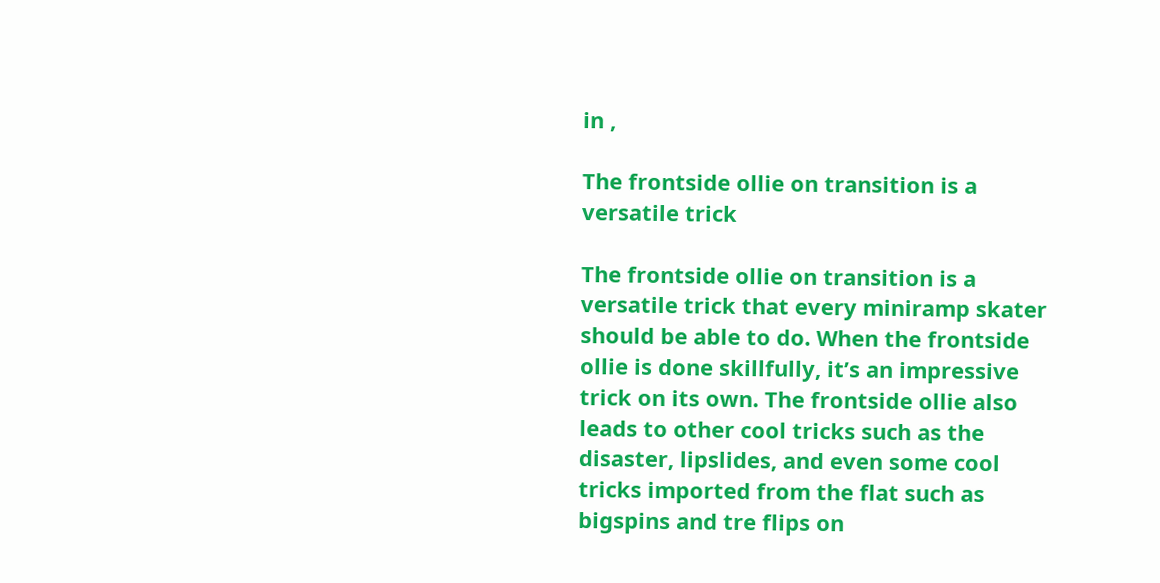in ,

The frontside ollie on transition is a versatile trick

The frontside ollie on transition is a versatile trick that every miniramp skater should be able to do. When the frontside ollie is done skillfully, it’s an impressive trick on its own. The frontside ollie also leads to other cool tricks such as the disaster, lipslides, and even some cool tricks imported from the flat such as bigspins and tre flips on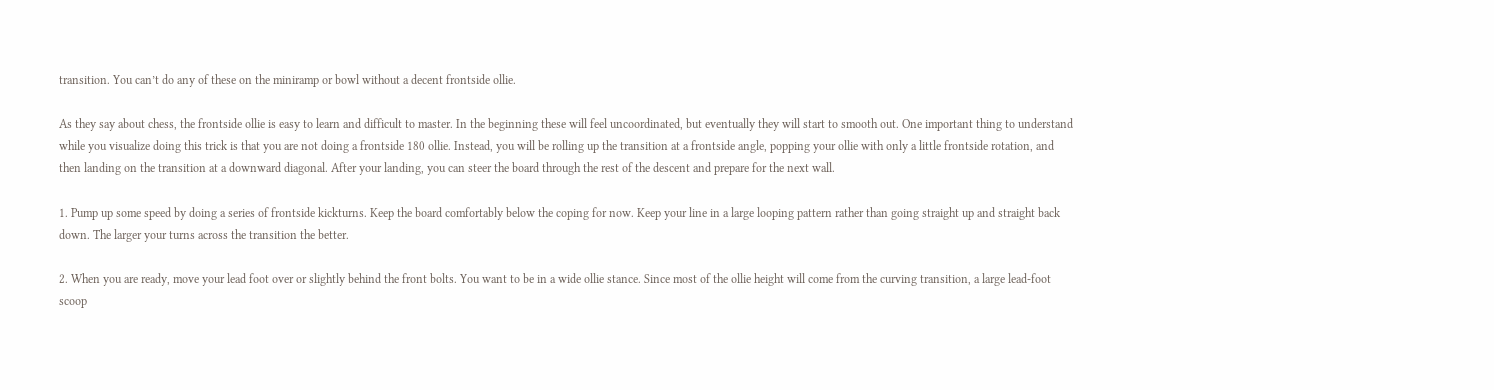transition. You can’t do any of these on the miniramp or bowl without a decent frontside ollie.

As they say about chess, the frontside ollie is easy to learn and difficult to master. In the beginning these will feel uncoordinated, but eventually they will start to smooth out. One important thing to understand while you visualize doing this trick is that you are not doing a frontside 180 ollie. Instead, you will be rolling up the transition at a frontside angle, popping your ollie with only a little frontside rotation, and then landing on the transition at a downward diagonal. After your landing, you can steer the board through the rest of the descent and prepare for the next wall.

1. Pump up some speed by doing a series of frontside kickturns. Keep the board comfortably below the coping for now. Keep your line in a large looping pattern rather than going straight up and straight back down. The larger your turns across the transition the better.

2. When you are ready, move your lead foot over or slightly behind the front bolts. You want to be in a wide ollie stance. Since most of the ollie height will come from the curving transition, a large lead-foot scoop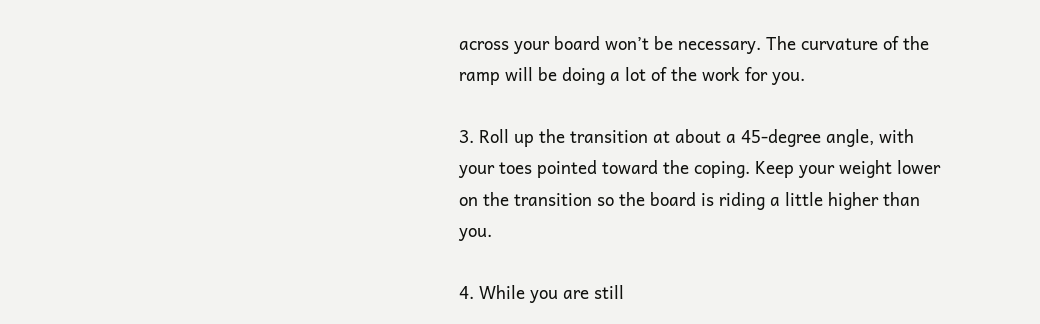across your board won’t be necessary. The curvature of the ramp will be doing a lot of the work for you.

3. Roll up the transition at about a 45-degree angle, with your toes pointed toward the coping. Keep your weight lower on the transition so the board is riding a little higher than you.

4. While you are still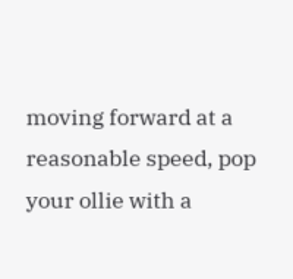moving forward at a reasonable speed, pop your ollie with a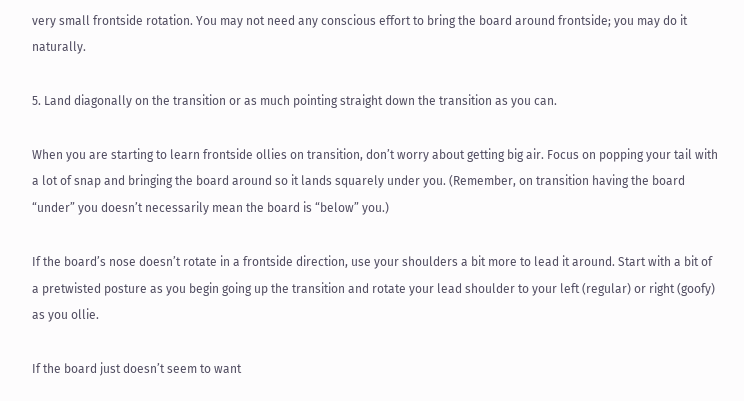very small frontside rotation. You may not need any conscious effort to bring the board around frontside; you may do it naturally.

5. Land diagonally on the transition or as much pointing straight down the transition as you can.

When you are starting to learn frontside ollies on transition, don’t worry about getting big air. Focus on popping your tail with a lot of snap and bringing the board around so it lands squarely under you. (Remember, on transition having the board “under” you doesn’t necessarily mean the board is “below” you.)

If the board’s nose doesn’t rotate in a frontside direction, use your shoulders a bit more to lead it around. Start with a bit of a pretwisted posture as you begin going up the transition and rotate your lead shoulder to your left (regular) or right (goofy) as you ollie.

If the board just doesn’t seem to want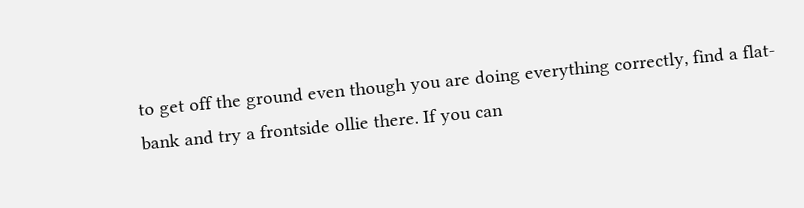to get off the ground even though you are doing everything correctly, find a flat-bank and try a frontside ollie there. If you can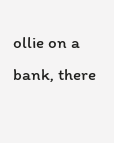ollie on a bank, there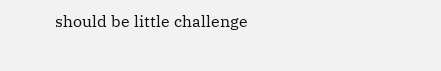should be little challenge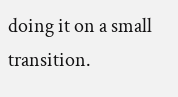doing it on a small transition.